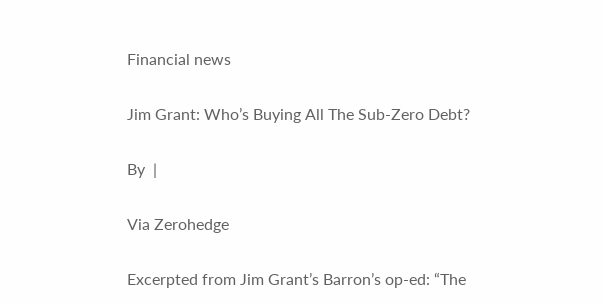Financial news

Jim Grant: Who’s Buying All The Sub-Zero Debt?

By  |

Via Zerohedge

Excerpted from Jim Grant’s Barron’s op-ed: “The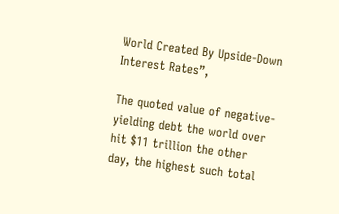World Created By Upside-Down Interest Rates”,

The quoted value of negative-yielding debt the world over hit $11 trillion the other day, the highest such total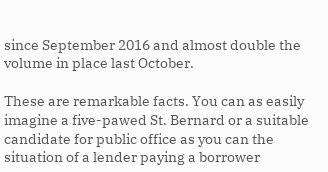since September 2016 and almost double the volume in place last October.

These are remarkable facts. You can as easily imagine a five-pawed St. Bernard or a suitable candidate for public office as you can the situation of a lender paying a borrower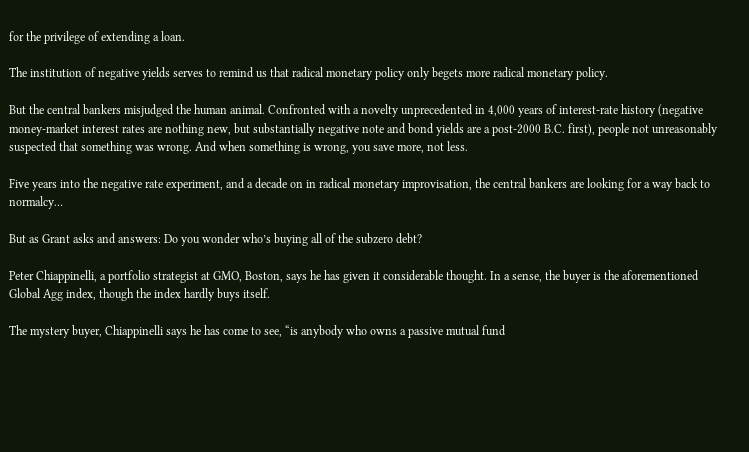for the privilege of extending a loan.

The institution of negative yields serves to remind us that radical monetary policy only begets more radical monetary policy.

But the central bankers misjudged the human animal. Confronted with a novelty unprecedented in 4,000 years of interest-rate history (negative money-market interest rates are nothing new, but substantially negative note and bond yields are a post-2000 B.C. first), people not unreasonably suspected that something was wrong. And when something is wrong, you save more, not less.

Five years into the negative rate experiment, and a decade on in radical monetary improvisation, the central bankers are looking for a way back to normalcy…

But as Grant asks and answers: Do you wonder who’s buying all of the subzero debt?

Peter Chiappinelli, a portfolio strategist at GMO, Boston, says he has given it considerable thought. In a sense, the buyer is the aforementioned Global Agg index, though the index hardly buys itself.

The mystery buyer, Chiappinelli says he has come to see, “is anybody who owns a passive mutual fund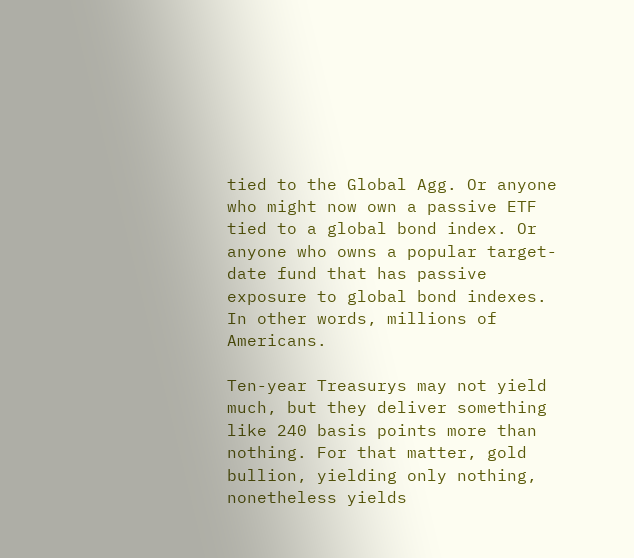tied to the Global Agg. Or anyone who might now own a passive ETF tied to a global bond index. Or anyone who owns a popular target-date fund that has passive exposure to global bond indexes. In other words, millions of Americans.

Ten-year Treasurys may not yield much, but they deliver something like 240 basis points more than nothing. For that matter, gold bullion, yielding only nothing, nonetheless yields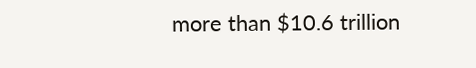more than $10.6 trillion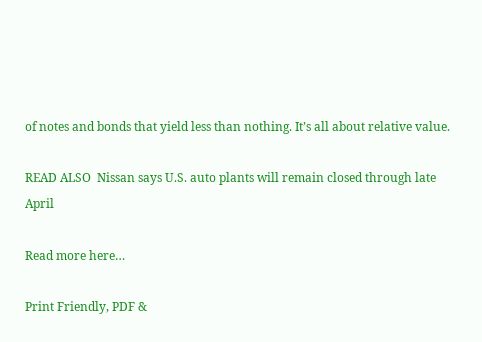of notes and bonds that yield less than nothing. It’s all about relative value.

READ ALSO  Nissan says U.S. auto plants will remain closed through late April

Read more here…

Print Friendly, PDF &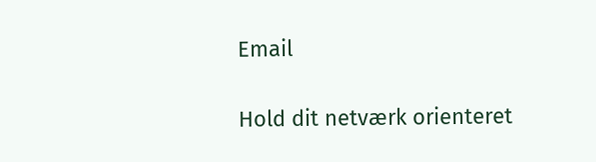Email

Hold dit netværk orienteret